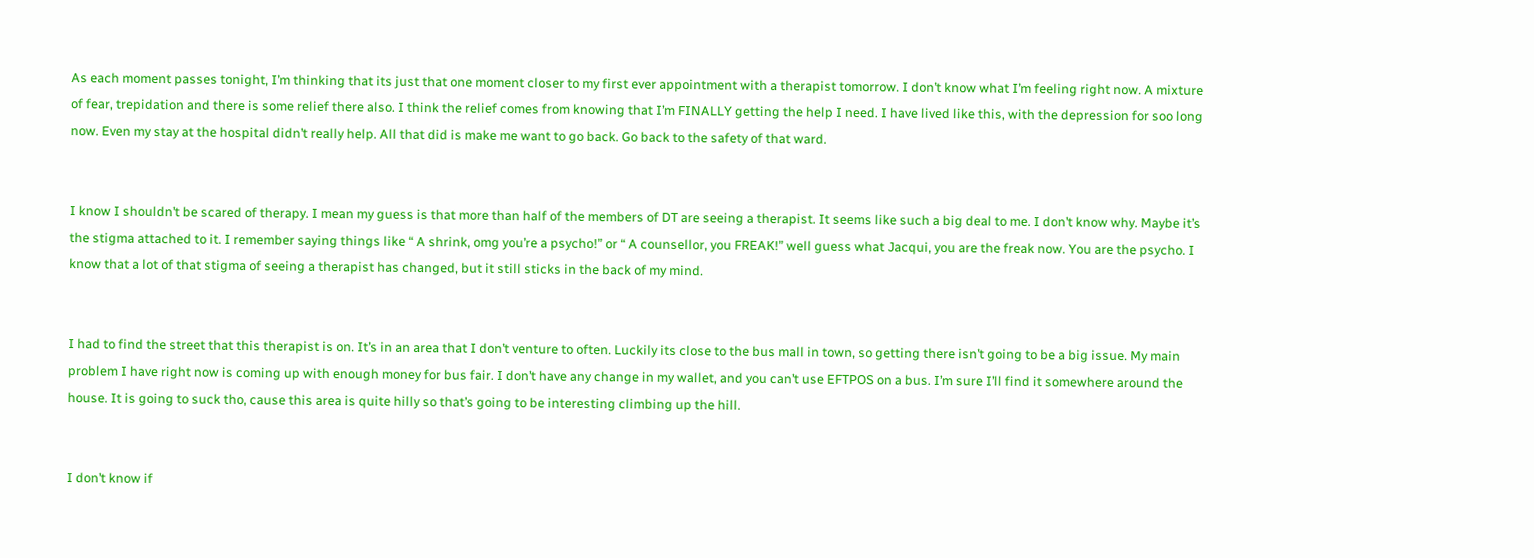As each moment passes tonight, I’m thinking that its just that one moment closer to my first ever appointment with a therapist tomorrow. I don’t know what I’m feeling right now. A mixture of fear, trepidation and there is some relief there also. I think the relief comes from knowing that I’m FINALLY getting the help I need. I have lived like this, with the depression for soo long now. Even my stay at the hospital didn’t really help. All that did is make me want to go back. Go back to the safety of that ward.


I know I shouldn’t be scared of therapy. I mean my guess is that more than half of the members of DT are seeing a therapist. It seems like such a big deal to me. I don’t know why. Maybe it’s the stigma attached to it. I remember saying things like “ A shrink, omg you’re a psycho!” or “ A counsellor, you FREAK!” well guess what Jacqui, you are the freak now. You are the psycho. I know that a lot of that stigma of seeing a therapist has changed, but it still sticks in the back of my mind.


I had to find the street that this therapist is on. It’s in an area that I don’t venture to often. Luckily its close to the bus mall in town, so getting there isn’t going to be a big issue. My main problem I have right now is coming up with enough money for bus fair. I don’t have any change in my wallet, and you can’t use EFTPOS on a bus. I’m sure I’ll find it somewhere around the house. It is going to suck tho, cause this area is quite hilly so that’s going to be interesting climbing up the hill.


I don’t know if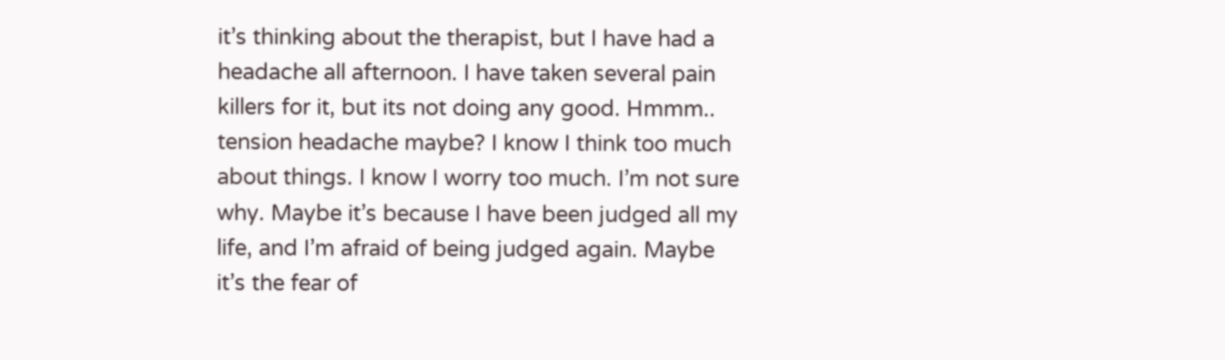it’s thinking about the therapist, but I have had a headache all afternoon. I have taken several pain killers for it, but its not doing any good. Hmmm.. tension headache maybe? I know I think too much about things. I know I worry too much. I’m not sure why. Maybe it’s because I have been judged all my life, and I’m afraid of being judged again. Maybe it’s the fear of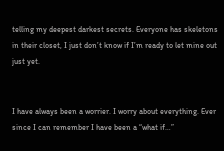telling my deepest darkest secrets. Everyone has skeletons in their closet, I just don’t know if I’m ready to let mine out just yet.


I have always been a worrier. I worry about everything. Ever since I can remember I have been a “what if…”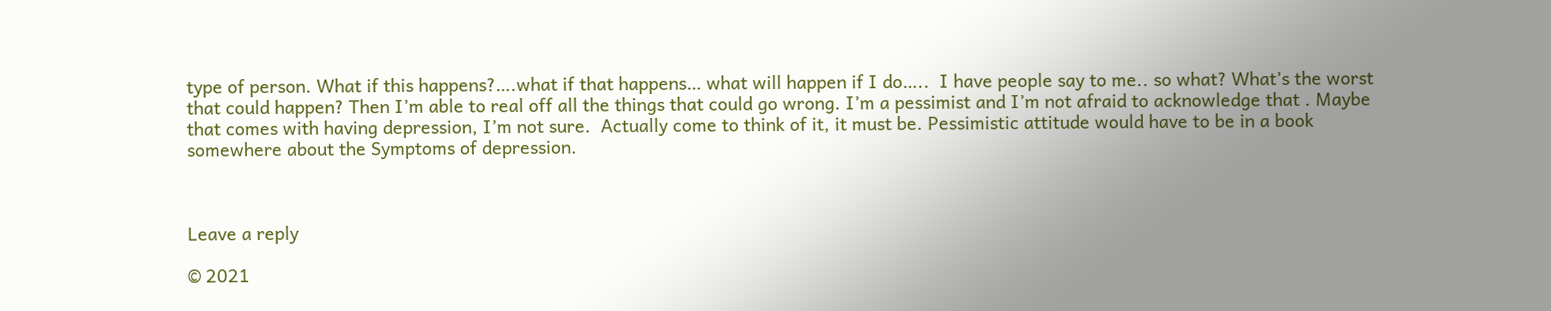type of person. What if this happens?….what if that happens… what will happen if I do…..  I have people say to me.. so what? What’s the worst that could happen? Then I’m able to real off all the things that could go wrong. I’m a pessimist and I’m not afraid to acknowledge that . Maybe that comes with having depression, I’m not sure.  Actually come to think of it, it must be. Pessimistic attitude would have to be in a book somewhere about the Symptoms of depression.



Leave a reply

© 2021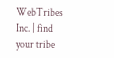WebTribes Inc. | find your tribe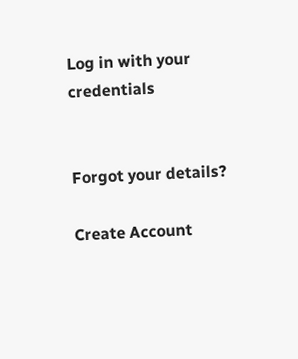Log in with your credentials


Forgot your details?

Create Account